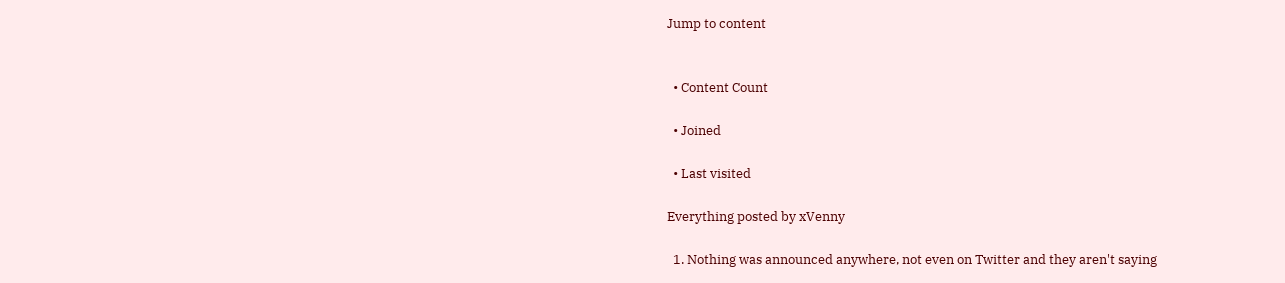Jump to content


  • Content Count

  • Joined

  • Last visited

Everything posted by xVenny

  1. Nothing was announced anywhere, not even on Twitter and they aren't saying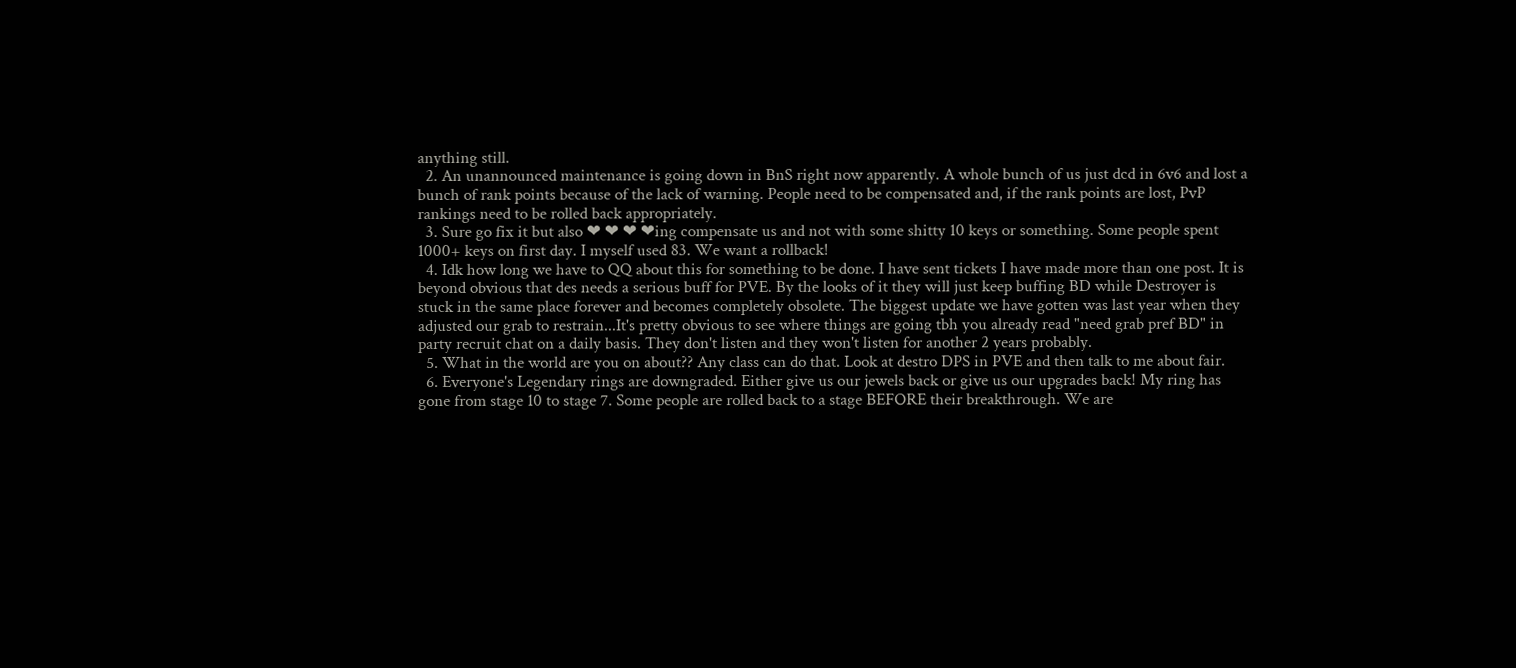anything still.
  2. An unannounced maintenance is going down in BnS right now apparently. A whole bunch of us just dcd in 6v6 and lost a bunch of rank points because of the lack of warning. People need to be compensated and, if the rank points are lost, PvP rankings need to be rolled back appropriately.
  3. Sure go fix it but also ❤ ❤ ❤ ❤ing compensate us and not with some shitty 10 keys or something. Some people spent 1000+ keys on first day. I myself used 83. We want a rollback!
  4. Idk how long we have to QQ about this for something to be done. I have sent tickets I have made more than one post. It is beyond obvious that des needs a serious buff for PVE. By the looks of it they will just keep buffing BD while Destroyer is stuck in the same place forever and becomes completely obsolete. The biggest update we have gotten was last year when they adjusted our grab to restrain...It's pretty obvious to see where things are going tbh you already read "need grab pref BD" in party recruit chat on a daily basis. They don't listen and they won't listen for another 2 years probably.
  5. What in the world are you on about?? Any class can do that. Look at destro DPS in PVE and then talk to me about fair.
  6. Everyone's Legendary rings are downgraded. Either give us our jewels back or give us our upgrades back! My ring has gone from stage 10 to stage 7. Some people are rolled back to a stage BEFORE their breakthrough. We are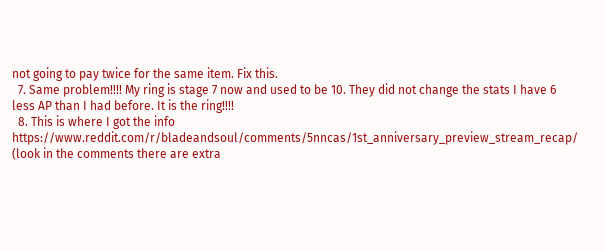not going to pay twice for the same item. Fix this.
  7. Same problem!!!! My ring is stage 7 now and used to be 10. They did not change the stats I have 6 less AP than I had before. It is the ring!!!!
  8. This is where I got the info https://www.reddit.com/r/bladeandsoul/comments/5nncas/1st_anniversary_preview_stream_recap/ (look in the comments there are extra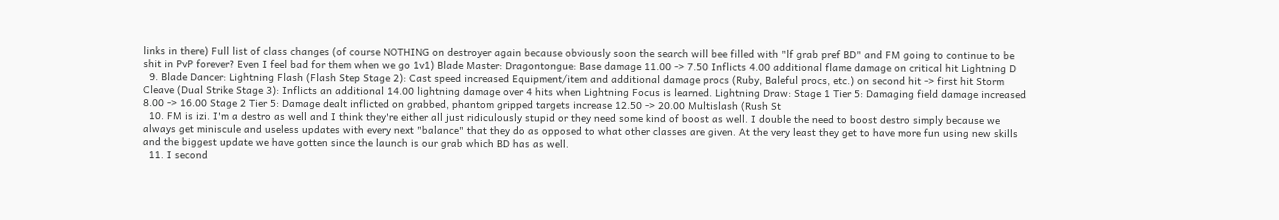links in there) Full list of class changes (of course NOTHING on destroyer again because obviously soon the search will bee filled with "lf grab pref BD" and FM going to continue to be shit in PvP forever? Even I feel bad for them when we go 1v1) Blade Master: Dragontongue: Base damage 11.00 -> 7.50 Inflicts 4.00 additional flame damage on critical hit Lightning D
  9. Blade Dancer: Lightning Flash (Flash Step Stage 2): Cast speed increased Equipment/item and additional damage procs (Ruby, Baleful procs, etc.) on second hit -> first hit Storm Cleave (Dual Strike Stage 3): Inflicts an additional 14.00 lightning damage over 4 hits when Lightning Focus is learned. Lightning Draw: Stage 1 Tier 5: Damaging field damage increased 8.00 -> 16.00 Stage 2 Tier 5: Damage dealt inflicted on grabbed, phantom gripped targets increase 12.50 -> 20.00 Multislash (Rush St
  10. FM is izi. I'm a destro as well and I think they're either all just ridiculously stupid or they need some kind of boost as well. I double the need to boost destro simply because we always get miniscule and useless updates with every next "balance" that they do as opposed to what other classes are given. At the very least they get to have more fun using new skills and the biggest update we have gotten since the launch is our grab which BD has as well.
  11. I second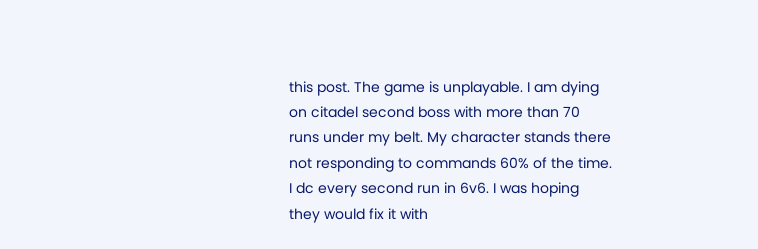this post. The game is unplayable. I am dying on citadel second boss with more than 70 runs under my belt. My character stands there not responding to commands 60% of the time. I dc every second run in 6v6. I was hoping they would fix it with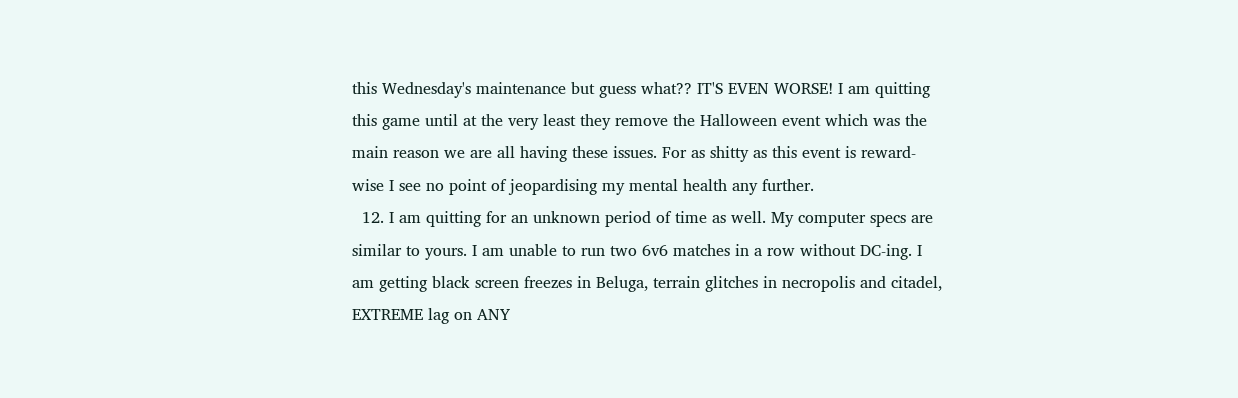this Wednesday's maintenance but guess what?? IT'S EVEN WORSE! I am quitting this game until at the very least they remove the Halloween event which was the main reason we are all having these issues. For as shitty as this event is reward-wise I see no point of jeopardising my mental health any further.
  12. I am quitting for an unknown period of time as well. My computer specs are similar to yours. I am unable to run two 6v6 matches in a row without DC-ing. I am getting black screen freezes in Beluga, terrain glitches in necropolis and citadel, EXTREME lag on ANY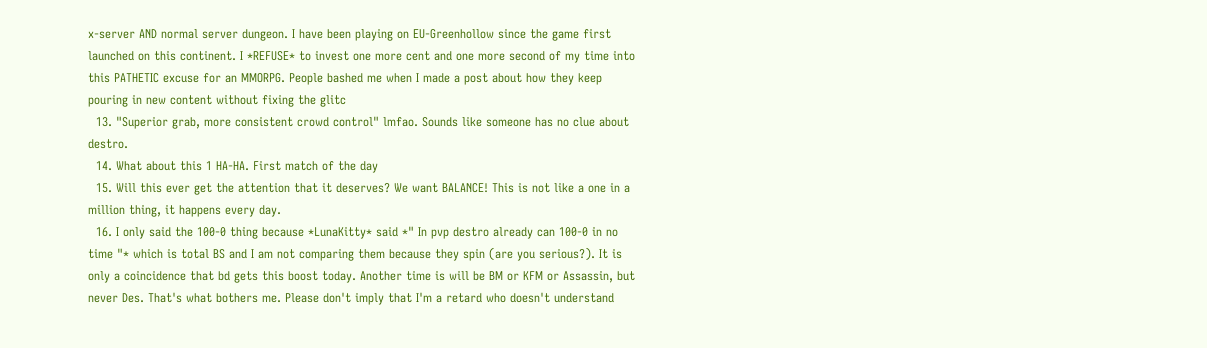x-server AND normal server dungeon. I have been playing on EU-Greenhollow since the game first launched on this continent. I *REFUSE* to invest one more cent and one more second of my time into this PATHETIC excuse for an MMORPG. People bashed me when I made a post about how they keep pouring in new content without fixing the glitc
  13. "Superior grab, more consistent crowd control" lmfao. Sounds like someone has no clue about destro.
  14. What about this 1 HA-HA. First match of the day
  15. Will this ever get the attention that it deserves? We want BALANCE! This is not like a one in a million thing, it happens every day.
  16. I only said the 100-0 thing because *LunaKitty* said *" In pvp destro already can 100-0 in no time "* which is total BS and I am not comparing them because they spin (are you serious?). It is only a coincidence that bd gets this boost today. Another time is will be BM or KFM or Assassin, but never Des. That's what bothers me. Please don't imply that I'm a retard who doesn't understand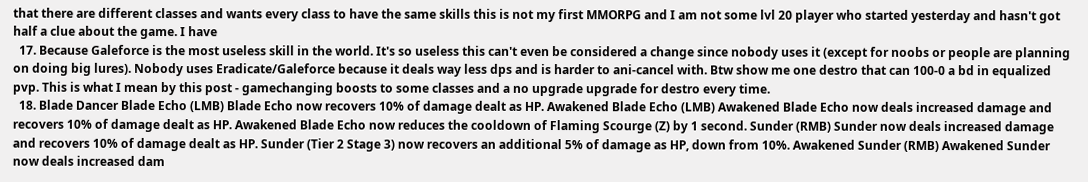that there are different classes and wants every class to have the same skills this is not my first MMORPG and I am not some lvl 20 player who started yesterday and hasn't got half a clue about the game. I have
  17. Because Galeforce is the most useless skill in the world. It's so useless this can't even be considered a change since nobody uses it (except for noobs or people are planning on doing big lures). Nobody uses Eradicate/Galeforce because it deals way less dps and is harder to ani-cancel with. Btw show me one destro that can 100-0 a bd in equalized pvp. This is what I mean by this post - gamechanging boosts to some classes and a no upgrade upgrade for destro every time.
  18. Blade Dancer Blade Echo (LMB) Blade Echo now recovers 10% of damage dealt as HP. Awakened Blade Echo (LMB) Awakened Blade Echo now deals increased damage and recovers 10% of damage dealt as HP. Awakened Blade Echo now reduces the cooldown of Flaming Scourge (Z) by 1 second. Sunder (RMB) Sunder now deals increased damage and recovers 10% of damage dealt as HP. Sunder (Tier 2 Stage 3) now recovers an additional 5% of damage as HP, down from 10%. Awakened Sunder (RMB) Awakened Sunder now deals increased dam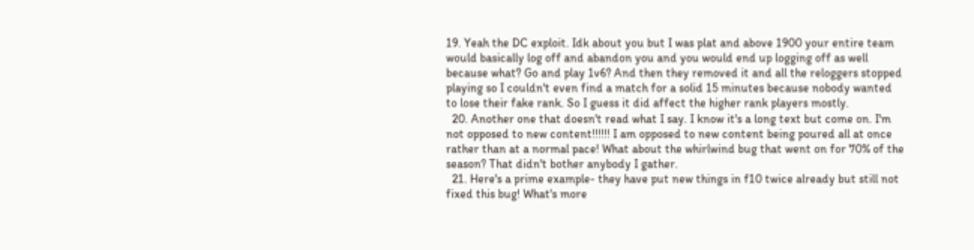19. Yeah the DC exploit. Idk about you but I was plat and above 1900 your entire team would basically log off and abandon you and you would end up logging off as well because what? Go and play 1v6? And then they removed it and all the reloggers stopped playing so I couldn't even find a match for a solid 15 minutes because nobody wanted to lose their fake rank. So I guess it did affect the higher rank players mostly.
  20. Another one that doesn't read what I say. I know it's a long text but come on. I'm not opposed to new content!!!!!! I am opposed to new content being poured all at once rather than at a normal pace! What about the whirlwind bug that went on for 70% of the season? That didn't bother anybody I gather.
  21. Here's a prime example- they have put new things in f10 twice already but still not fixed this bug! What's more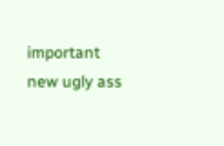important new ugly ass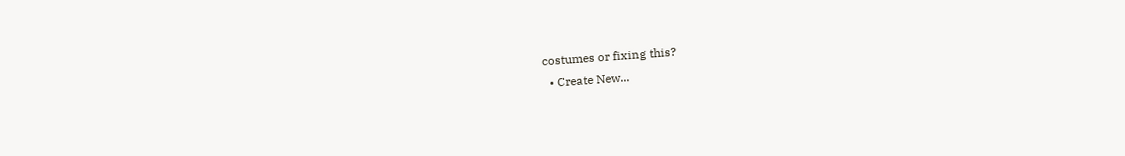costumes or fixing this?
  • Create New...